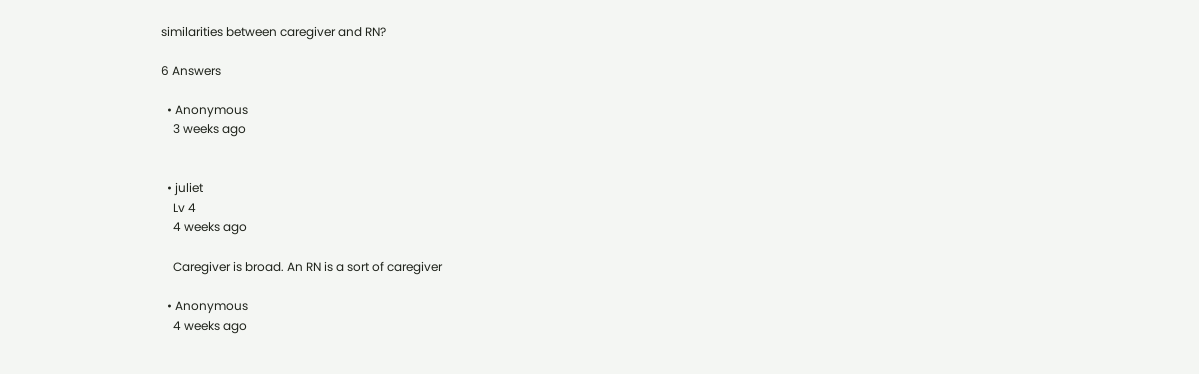similarities between caregiver and RN?

6 Answers

  • Anonymous
    3 weeks ago


  • juliet
    Lv 4
    4 weeks ago

    Caregiver is broad. An RN is a sort of caregiver

  • Anonymous
    4 weeks ago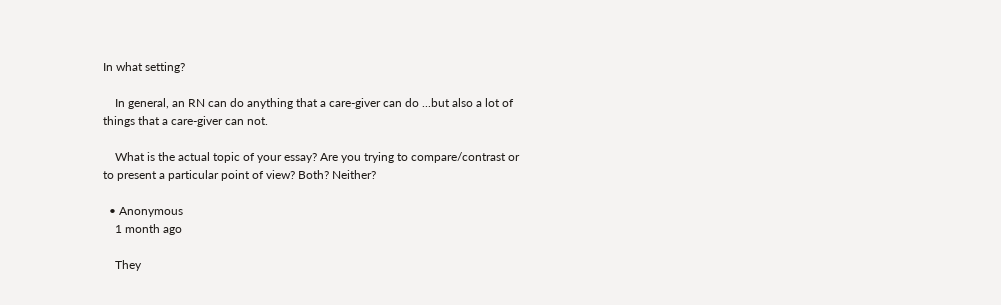In what setting?

    In general, an RN can do anything that a care-giver can do ...but also a lot of things that a care-giver can not.

    What is the actual topic of your essay? Are you trying to compare/contrast or to present a particular point of view? Both? Neither?

  • Anonymous
    1 month ago

    They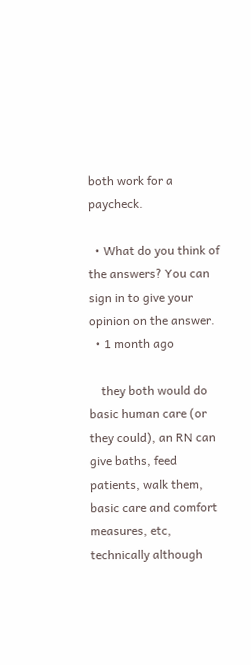both work for a paycheck.

  • What do you think of the answers? You can sign in to give your opinion on the answer.
  • 1 month ago

    they both would do basic human care (or they could), an RN can give baths, feed  patients, walk them, basic care and comfort measures, etc, technically although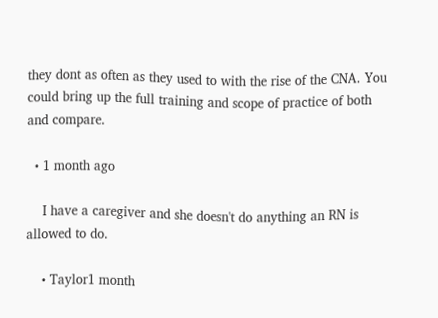they dont as often as they used to with the rise of the CNA. You could bring up the full training and scope of practice of both and compare.

  • 1 month ago

    I have a caregiver and she doesn't do anything an RN is allowed to do.

    • Taylor1 month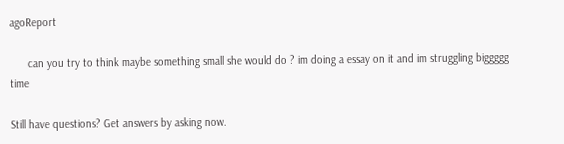agoReport

      can you try to think maybe something small she would do ? im doing a essay on it and im struggling biggggg time

Still have questions? Get answers by asking now.